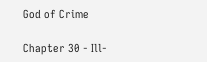God of Crime

Chapter 30 - Ill-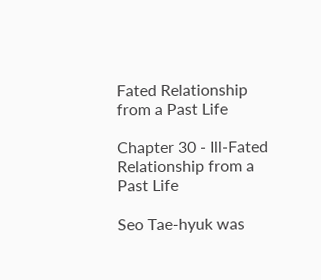Fated Relationship from a Past Life

Chapter 30 - Ill-Fated Relationship from a Past Life

Seo Tae-hyuk was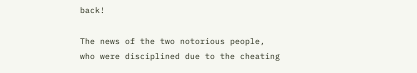back!

The news of the two notorious people, who were disciplined due to the cheating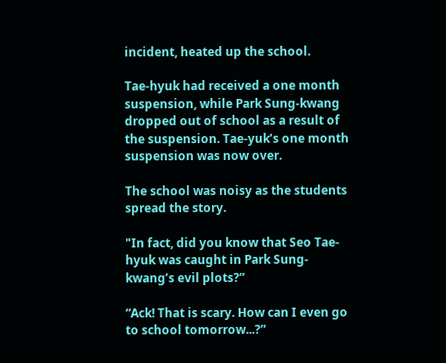incident, heated up the school.

Tae-hyuk had received a one month suspension, while Park Sung-kwang dropped out of school as a result of the suspension. Tae-yuk’s one month suspension was now over.

The school was noisy as the students spread the story.

"In fact, did you know that Seo Tae-hyuk was caught in Park Sung-kwang’s evil plots?”

“Ack! That is scary. How can I even go to school tomorrow...?”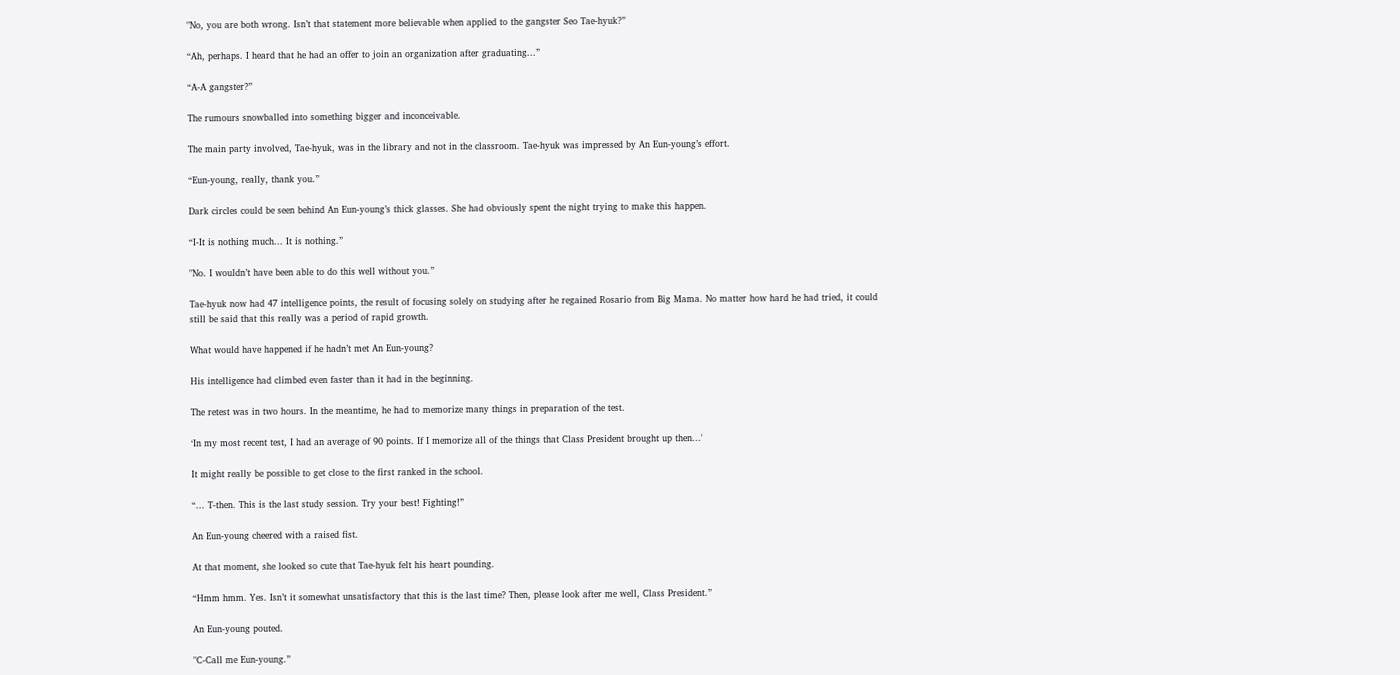"No, you are both wrong. Isn’t that statement more believable when applied to the gangster Seo Tae-hyuk?”

“Ah, perhaps. I heard that he had an offer to join an organization after graduating...”

“A-A gangster?”

The rumours snowballed into something bigger and inconceivable.

The main party involved, Tae-hyuk, was in the library and not in the classroom. Tae-hyuk was impressed by An Eun-young’s effort.

“Eun-young, really, thank you.”

Dark circles could be seen behind An Eun-young’s thick glasses. She had obviously spent the night trying to make this happen.

“I-It is nothing much... It is nothing.”

"No. I wouldn’t have been able to do this well without you.”

Tae-hyuk now had 47 intelligence points, the result of focusing solely on studying after he regained Rosario from Big Mama. No matter how hard he had tried, it could still be said that this really was a period of rapid growth.

What would have happened if he hadn’t met An Eun-young?

His intelligence had climbed even faster than it had in the beginning.

The retest was in two hours. In the meantime, he had to memorize many things in preparation of the test.

‘In my most recent test, I had an average of 90 points. If I memorize all of the things that Class President brought up then...'

It might really be possible to get close to the first ranked in the school.

“... T-then. This is the last study session. Try your best! Fighting!”

An Eun-young cheered with a raised fist.

At that moment, she looked so cute that Tae-hyuk felt his heart pounding.

“Hmm hmm. Yes. Isn’t it somewhat unsatisfactory that this is the last time? Then, please look after me well, Class President.”

An Eun-young pouted.

"C-Call me Eun-young.”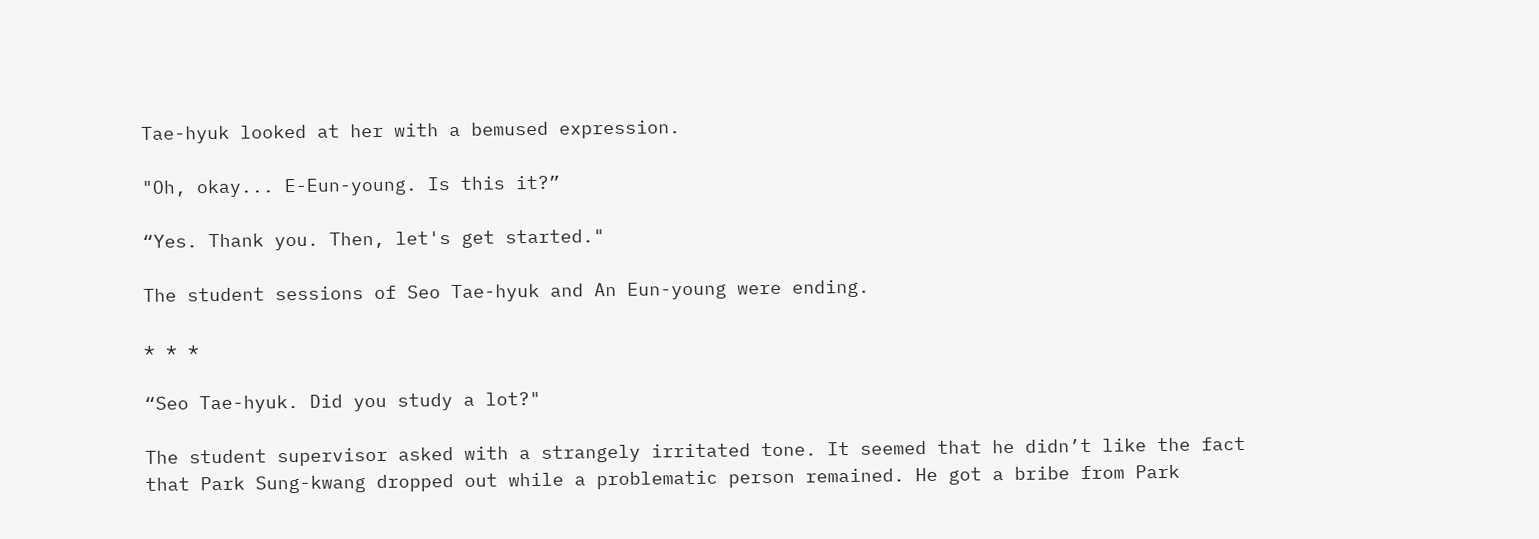Tae-hyuk looked at her with a bemused expression.

"Oh, okay... E-Eun-young. Is this it?”

“Yes. Thank you. Then, let's get started."

The student sessions of Seo Tae-hyuk and An Eun-young were ending.

* * *

“Seo Tae-hyuk. Did you study a lot?"

The student supervisor asked with a strangely irritated tone. It seemed that he didn’t like the fact that Park Sung-kwang dropped out while a problematic person remained. He got a bribe from Park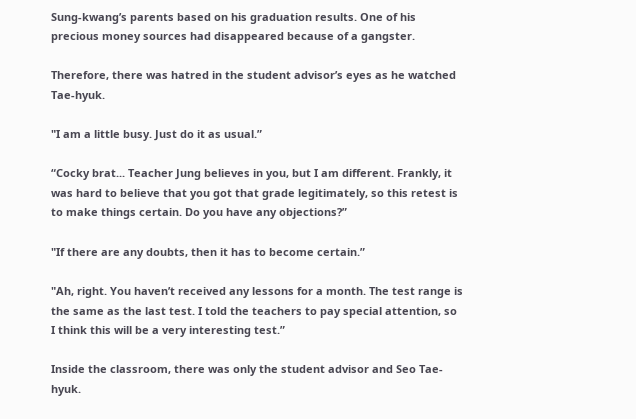Sung-kwang’s parents based on his graduation results. One of his precious money sources had disappeared because of a gangster.

Therefore, there was hatred in the student advisor’s eyes as he watched Tae-hyuk.

"I am a little busy. Just do it as usual.”

“Cocky brat... Teacher Jung believes in you, but I am different. Frankly, it was hard to believe that you got that grade legitimately, so this retest is to make things certain. Do you have any objections?”

"If there are any doubts, then it has to become certain.”

"Ah, right. You haven’t received any lessons for a month. The test range is the same as the last test. I told the teachers to pay special attention, so I think this will be a very interesting test.”

Inside the classroom, there was only the student advisor and Seo Tae-hyuk.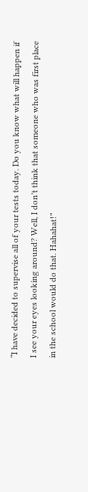“I have decided to supervise all of your tests today. Do you know what will happen if I see your eyes looking around? Well, I don’t think that someone who was first place in the school would do that. Hahahat!”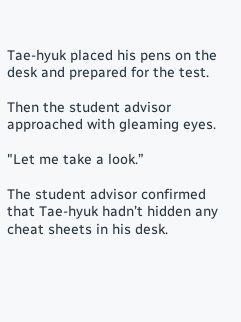Tae-hyuk placed his pens on the desk and prepared for the test.

Then the student advisor approached with gleaming eyes.

"Let me take a look.”

The student advisor confirmed that Tae-hyuk hadn’t hidden any cheat sheets in his desk.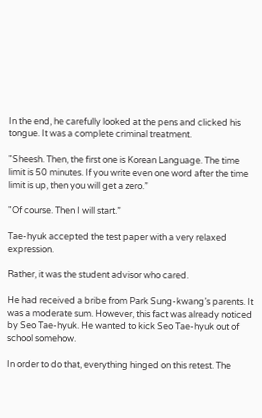In the end, he carefully looked at the pens and clicked his tongue. It was a complete criminal treatment.

"Sheesh. Then, the first one is Korean Language. The time limit is 50 minutes. If you write even one word after the time limit is up, then you will get a zero.”

"Of course. Then I will start.”

Tae-hyuk accepted the test paper with a very relaxed expression.

Rather, it was the student advisor who cared.

He had received a bribe from Park Sung-kwang’s parents. It was a moderate sum. However, this fact was already noticed by Seo Tae-hyuk. He wanted to kick Seo Tae-hyuk out of school somehow.

In order to do that, everything hinged on this retest. The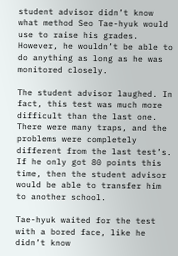student advisor didn’t know what method Seo Tae-hyuk would use to raise his grades. However, he wouldn’t be able to do anything as long as he was monitored closely.

The student advisor laughed. In fact, this test was much more difficult than the last one. There were many traps, and the problems were completely different from the last test’s. If he only got 80 points this time, then the student advisor would be able to transfer him to another school.

Tae-hyuk waited for the test with a bored face, like he didn’t know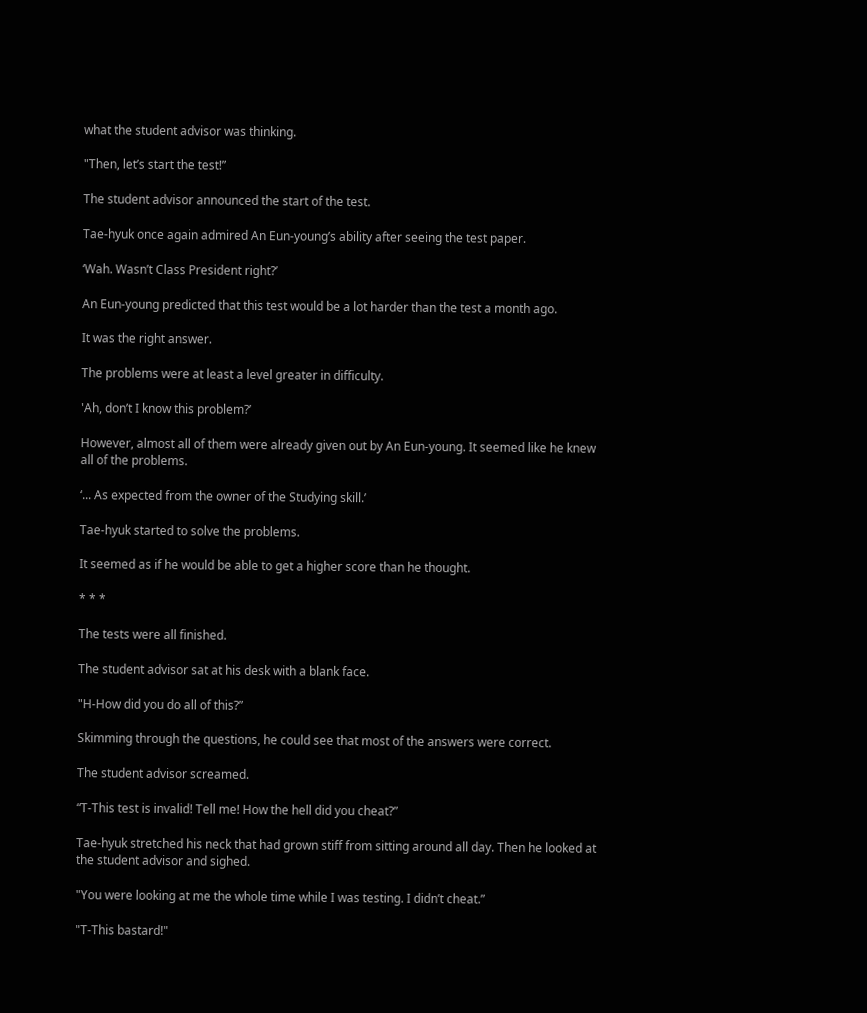what the student advisor was thinking.

"Then, let’s start the test!”

The student advisor announced the start of the test.

Tae-hyuk once again admired An Eun-young’s ability after seeing the test paper.

‘Wah. Wasn’t Class President right?’

An Eun-young predicted that this test would be a lot harder than the test a month ago.

It was the right answer.

The problems were at least a level greater in difficulty.

'Ah, don’t I know this problem?’

However, almost all of them were already given out by An Eun-young. It seemed like he knew all of the problems.

‘... As expected from the owner of the Studying skill.’

Tae-hyuk started to solve the problems.

It seemed as if he would be able to get a higher score than he thought.

* * *

The tests were all finished.

The student advisor sat at his desk with a blank face.

"H-How did you do all of this?”

Skimming through the questions, he could see that most of the answers were correct.

The student advisor screamed.

“T-This test is invalid! Tell me! How the hell did you cheat?”

Tae-hyuk stretched his neck that had grown stiff from sitting around all day. Then he looked at the student advisor and sighed.

"You were looking at me the whole time while I was testing. I didn’t cheat.”

"T-This bastard!"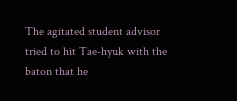The agitated student advisor tried to hit Tae-hyuk with the baton that he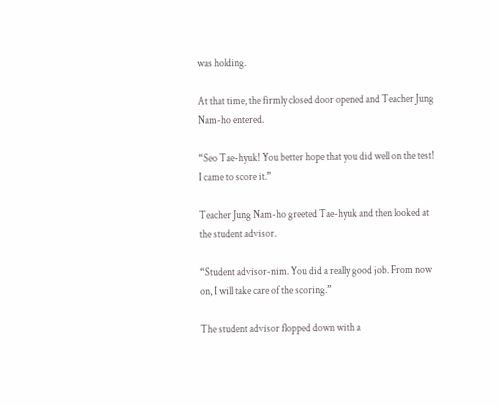was holding.

At that time, the firmly closed door opened and Teacher Jung Nam-ho entered.

“Seo Tae-hyuk! You better hope that you did well on the test! I came to score it.”

Teacher Jung Nam-ho greeted Tae-hyuk and then looked at the student advisor.

“Student advisor-nim. You did a really good job. From now on, I will take care of the scoring.”

The student advisor flopped down with a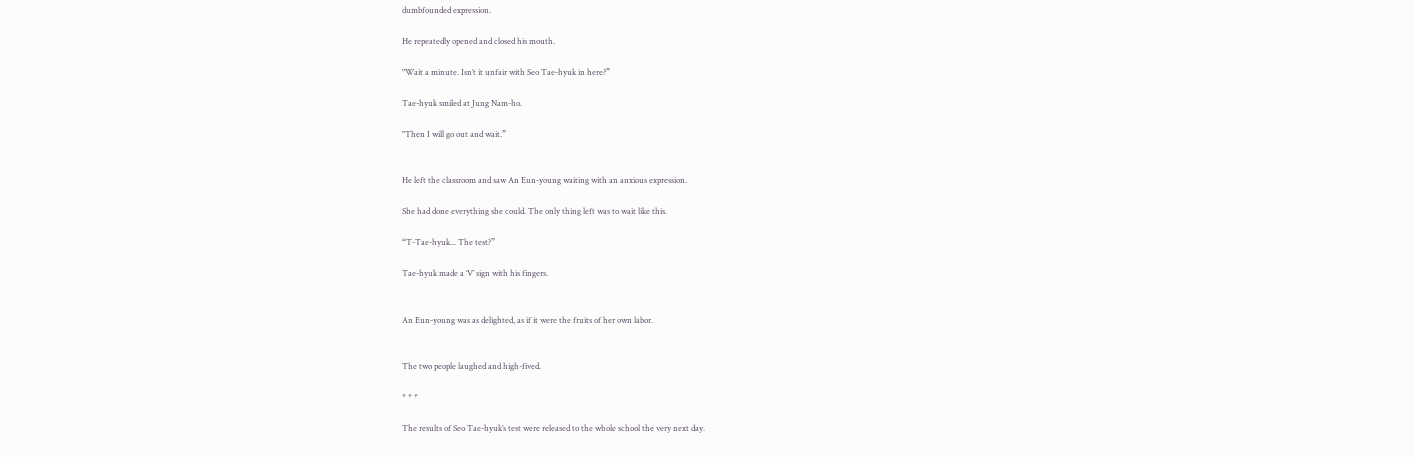dumbfounded expression.

He repeatedly opened and closed his mouth.

"Wait a minute. Isn’t it unfair with Seo Tae-hyuk in here?”

Tae-hyuk smiled at Jung Nam-ho.

"Then I will go out and wait.”


He left the classroom and saw An Eun-young waiting with an anxious expression.

She had done everything she could. The only thing left was to wait like this.

“T-Tae-hyuk... The test?”

Tae-hyuk made a ‘V’ sign with his fingers.


An Eun-young was as delighted, as if it were the fruits of her own labor.


The two people laughed and high-fived.

* * *

The results of Seo Tae-hyuk’s test were released to the whole school the very next day.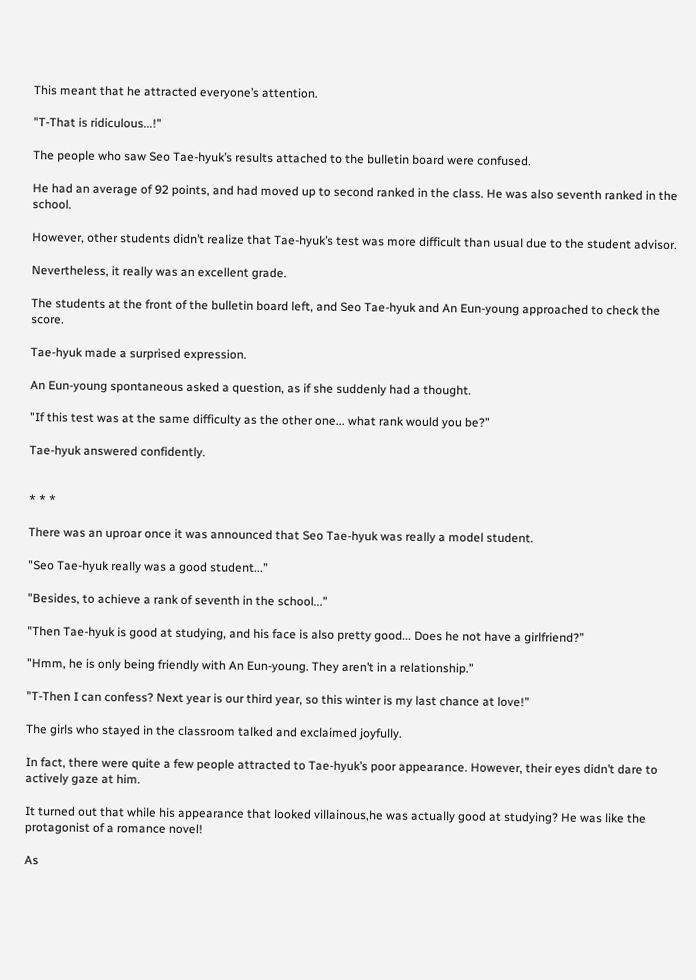This meant that he attracted everyone’s attention.

"T-That is ridiculous...!"

The people who saw Seo Tae-hyuk’s results attached to the bulletin board were confused.

He had an average of 92 points, and had moved up to second ranked in the class. He was also seventh ranked in the school.

However, other students didn’t realize that Tae-hyuk’s test was more difficult than usual due to the student advisor.

Nevertheless, it really was an excellent grade.

The students at the front of the bulletin board left, and Seo Tae-hyuk and An Eun-young approached to check the score.

Tae-hyuk made a surprised expression.

An Eun-young spontaneous asked a question, as if she suddenly had a thought.

"If this test was at the same difficulty as the other one... what rank would you be?”

Tae-hyuk answered confidently.


* * *

There was an uproar once it was announced that Seo Tae-hyuk was really a model student.

"Seo Tae-hyuk really was a good student...”

"Besides, to achieve a rank of seventh in the school...”

"Then Tae-hyuk is good at studying, and his face is also pretty good... Does he not have a girlfriend?”

"Hmm, he is only being friendly with An Eun-young. They aren’t in a relationship.”

"T-Then I can confess? Next year is our third year, so this winter is my last chance at love!”

The girls who stayed in the classroom talked and exclaimed joyfully.

In fact, there were quite a few people attracted to Tae-hyuk’s poor appearance. However, their eyes didn’t dare to actively gaze at him.

It turned out that while his appearance that looked villainous,he was actually good at studying? He was like the protagonist of a romance novel!

As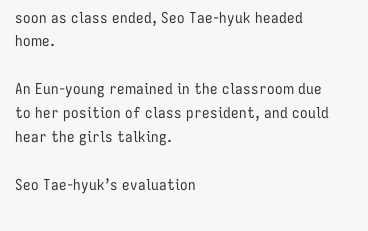soon as class ended, Seo Tae-hyuk headed home.

An Eun-young remained in the classroom due to her position of class president, and could hear the girls talking.

Seo Tae-hyuk’s evaluation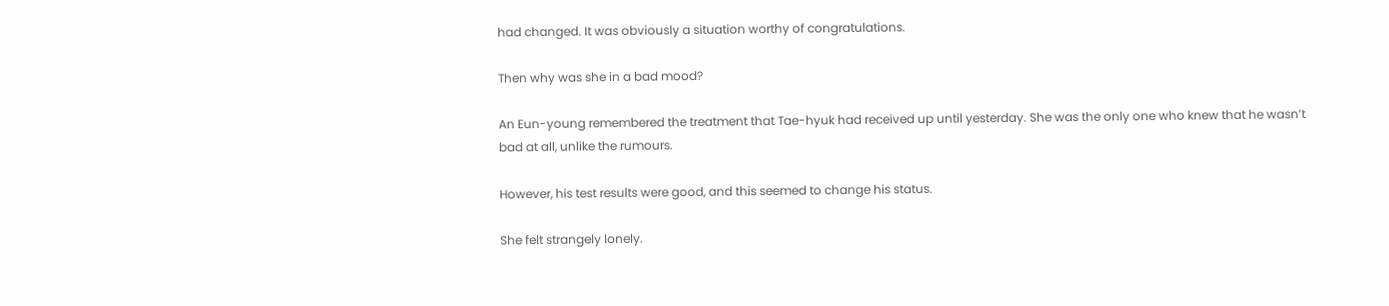had changed. It was obviously a situation worthy of congratulations.

Then why was she in a bad mood?

An Eun-young remembered the treatment that Tae-hyuk had received up until yesterday. She was the only one who knew that he wasn’t bad at all, unlike the rumours.

However, his test results were good, and this seemed to change his status.

She felt strangely lonely.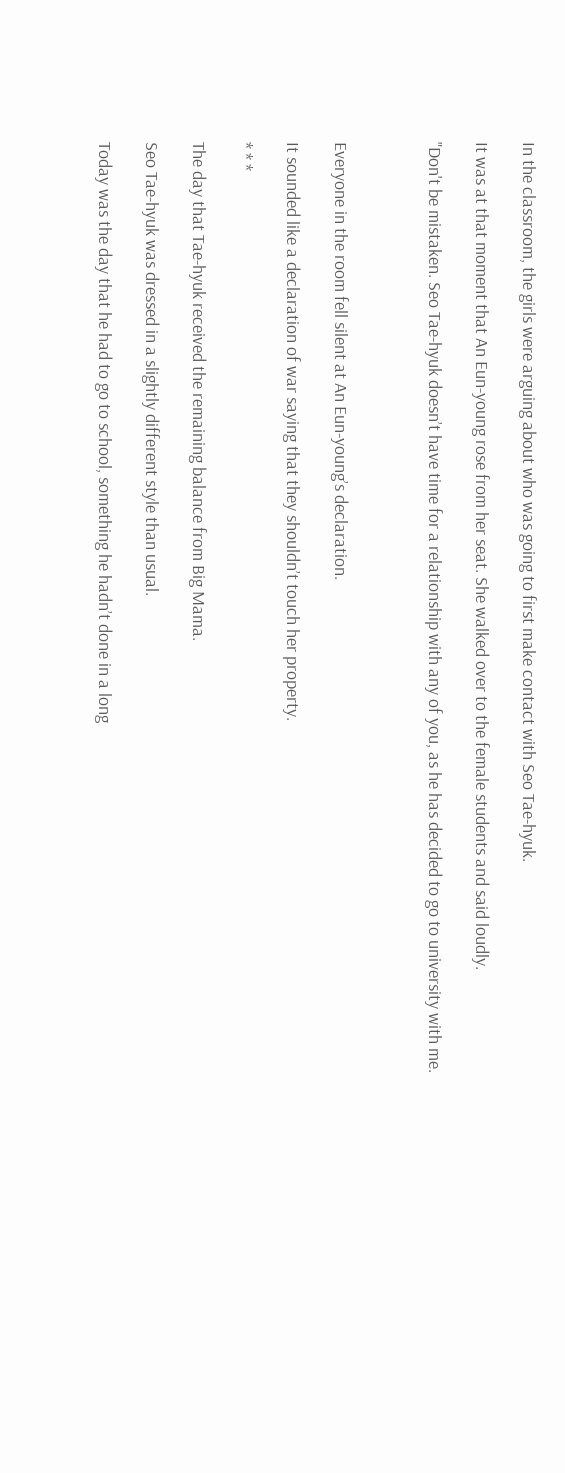In the classroom, the girls were arguing about who was going to first make contact with Seo Tae-hyuk.

It was at that moment that An Eun-young rose from her seat. She walked over to the female students and said loudly.

"Don't be mistaken. Seo Tae-hyuk doesn’t have time for a relationship with any of you, as he has decided to go to university with me.



Everyone in the room fell silent at An Eun-young’s declaration.

It sounded like a declaration of war saying that they shouldn’t touch her property.

* * *

The day that Tae-hyuk received the remaining balance from Big Mama.

Seo Tae-hyuk was dressed in a slightly different style than usual.

Today was the day that he had to go to school, something he hadn’t done in a long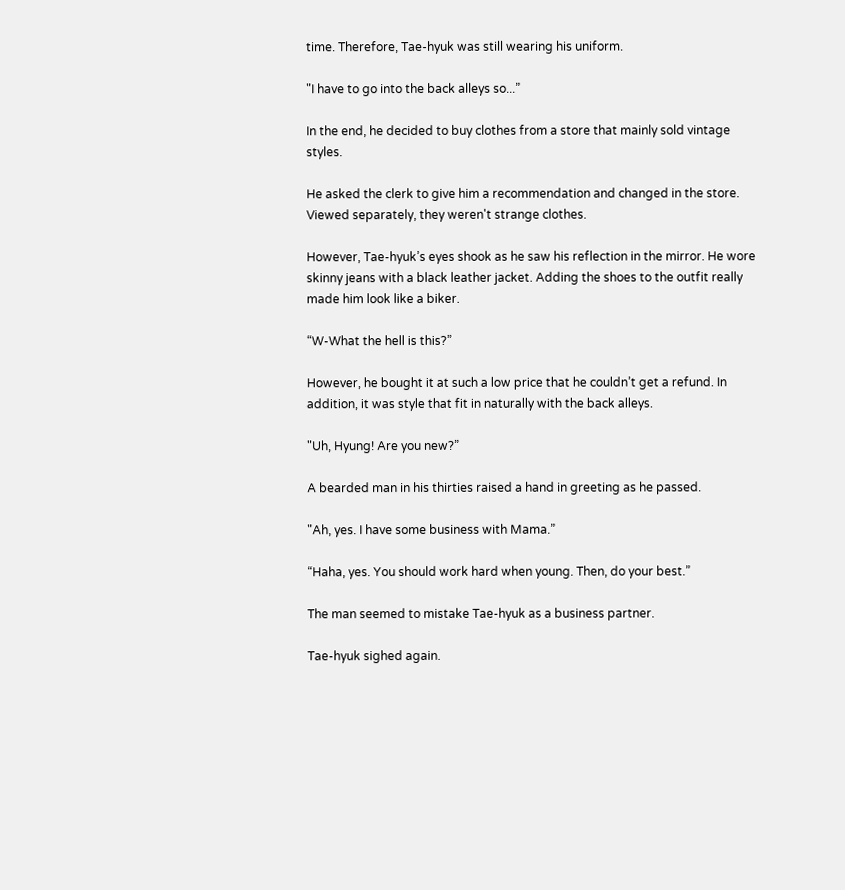time. Therefore, Tae-hyuk was still wearing his uniform.

"I have to go into the back alleys so...”

In the end, he decided to buy clothes from a store that mainly sold vintage styles.

He asked the clerk to give him a recommendation and changed in the store. Viewed separately, they weren't strange clothes.

However, Tae-hyuk’s eyes shook as he saw his reflection in the mirror. He wore skinny jeans with a black leather jacket. Adding the shoes to the outfit really made him look like a biker.

“W-What the hell is this?”

However, he bought it at such a low price that he couldn’t get a refund. In addition, it was style that fit in naturally with the back alleys.

"Uh, Hyung! Are you new?”

A bearded man in his thirties raised a hand in greeting as he passed.

"Ah, yes. I have some business with Mama.”

“Haha, yes. You should work hard when young. Then, do your best.”

The man seemed to mistake Tae-hyuk as a business partner.

Tae-hyuk sighed again.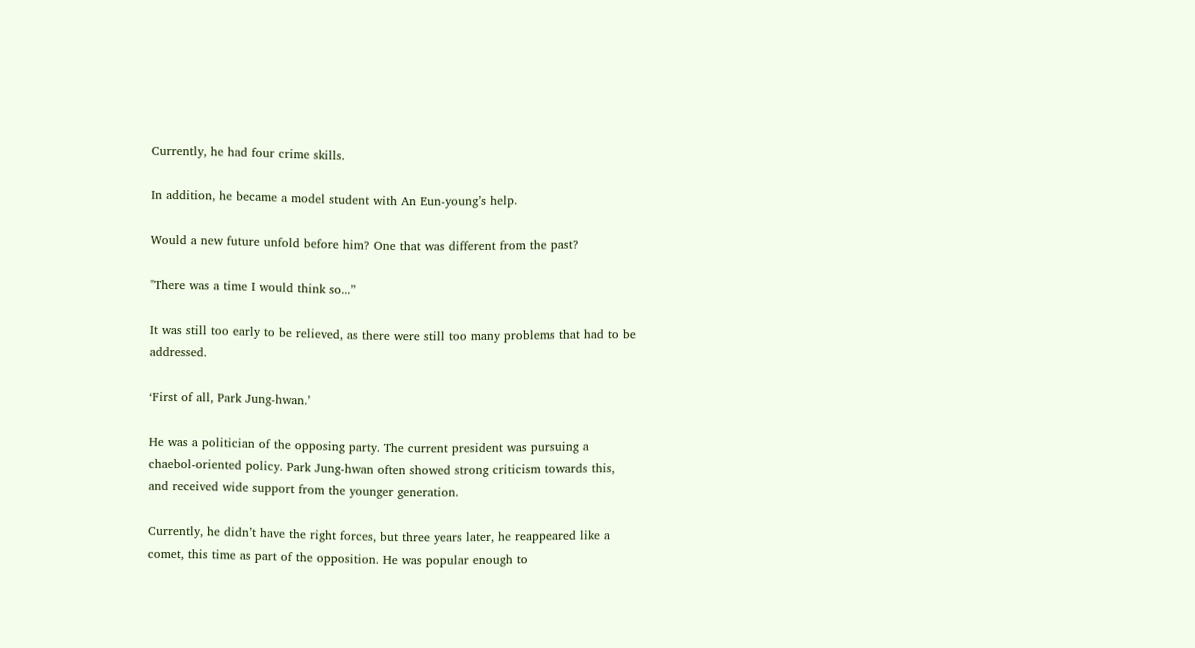Currently, he had four crime skills.

In addition, he became a model student with An Eun-young’s help.

Would a new future unfold before him? One that was different from the past?

"There was a time I would think so...”

It was still too early to be relieved, as there were still too many problems that had to be addressed.

‘First of all, Park Jung-hwan.’

He was a politician of the opposing party. The current president was pursuing a chaebol-oriented policy. Park Jung-hwan often showed strong criticism towards this, and received wide support from the younger generation.

Currently, he didn’t have the right forces, but three years later, he reappeared like a comet, this time as part of the opposition. He was popular enough to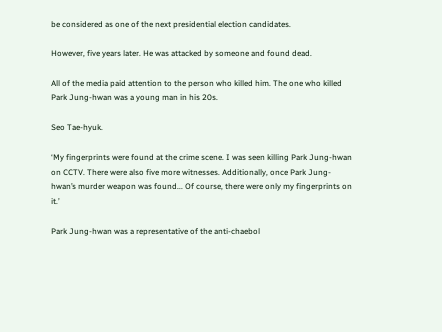be considered as one of the next presidential election candidates.

However, five years later. He was attacked by someone and found dead.

All of the media paid attention to the person who killed him. The one who killed Park Jung-hwan was a young man in his 20s.

Seo Tae-hyuk.

‘My fingerprints were found at the crime scene. I was seen killing Park Jung-hwan on CCTV. There were also five more witnesses. Additionally, once Park Jung-hwan’s murder weapon was found... Of course, there were only my fingerprints on it.’

Park Jung-hwan was a representative of the anti-chaebol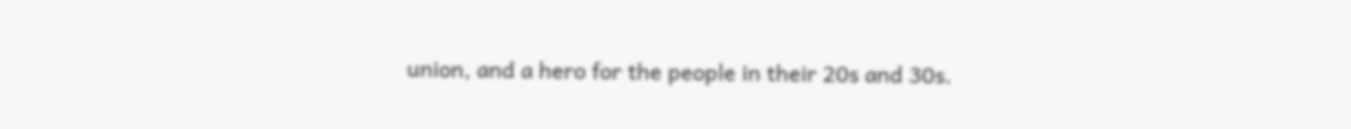union, and a hero for the people in their 20s and 30s.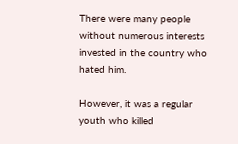There were many people without numerous interests invested in the country who hated him.

However, it was a regular youth who killed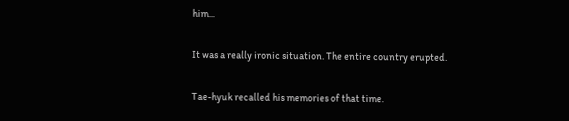him...

It was a really ironic situation. The entire country erupted.

Tae-hyuk recalled his memories of that time.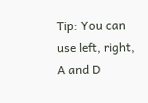Tip: You can use left, right, A and D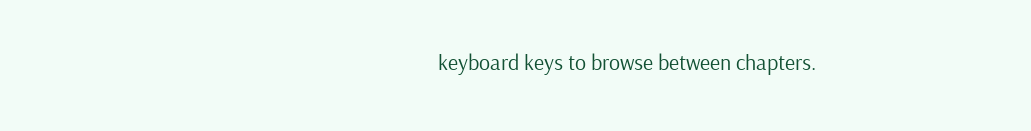keyboard keys to browse between chapters.